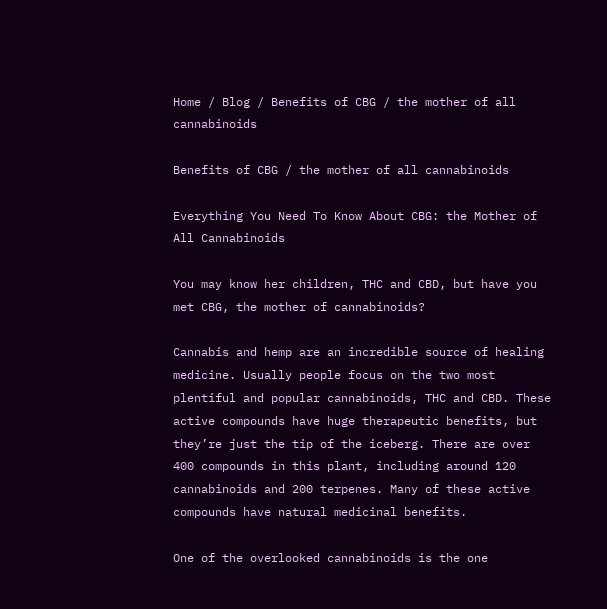Home / Blog / Benefits of CBG / the mother of all cannabinoids

Benefits of CBG / the mother of all cannabinoids

Everything You Need To Know About CBG: the Mother of All Cannabinoids

You may know her children, THC and CBD, but have you met CBG, the mother of cannabinoids?

Cannabis and hemp are an incredible source of healing medicine. Usually people focus on the two most plentiful and popular cannabinoids, THC and CBD. These active compounds have huge therapeutic benefits, but they’re just the tip of the iceberg. There are over 400 compounds in this plant, including around 120 cannabinoids and 200 terpenes. Many of these active compounds have natural medicinal benefits.

One of the overlooked cannabinoids is the one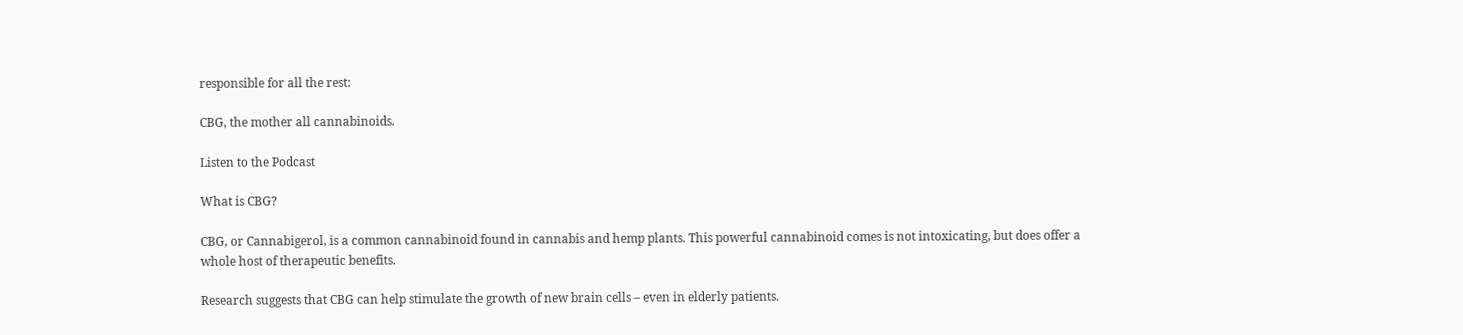responsible for all the rest:

CBG, the mother all cannabinoids.

Listen to the Podcast

What is CBG?

CBG, or Cannabigerol, is a common cannabinoid found in cannabis and hemp plants. This powerful cannabinoid comes is not intoxicating, but does offer a whole host of therapeutic benefits.

Research suggests that CBG can help stimulate the growth of new brain cells – even in elderly patients.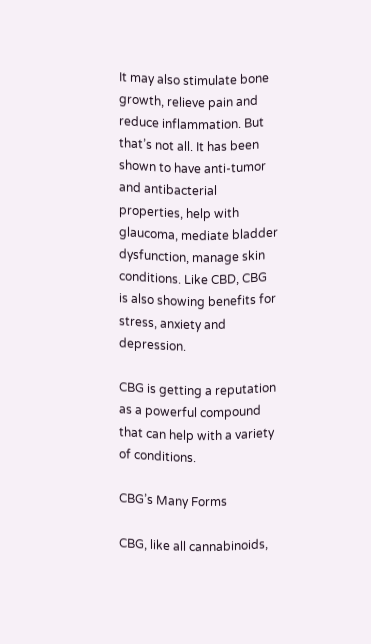It may also stimulate bone growth, relieve pain and reduce inflammation. But that’s not all. It has been shown to have anti-tumor and antibacterial properties, help with glaucoma, mediate bladder dysfunction, manage skin conditions. Like CBD, CBG is also showing benefits for stress, anxiety and depression.

CBG is getting a reputation as a powerful compound that can help with a variety of conditions.

CBG’s Many Forms

CBG, like all cannabinoids,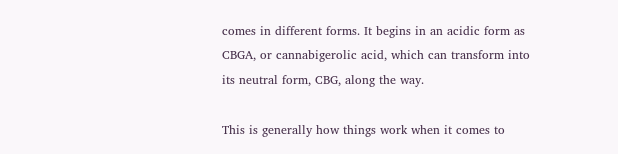comes in different forms. It begins in an acidic form as CBGA, or cannabigerolic acid, which can transform into its neutral form, CBG, along the way.

This is generally how things work when it comes to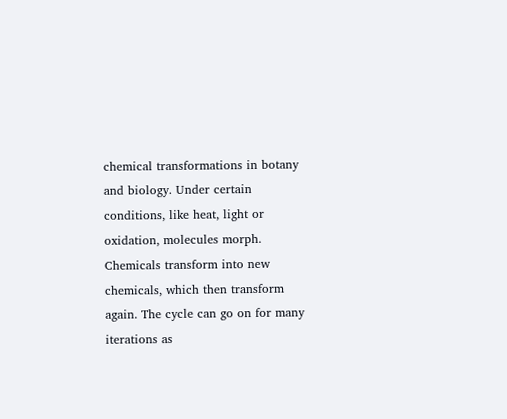chemical transformations in botany and biology. Under certain conditions, like heat, light or oxidation, molecules morph. Chemicals transform into new chemicals, which then transform again. The cycle can go on for many iterations as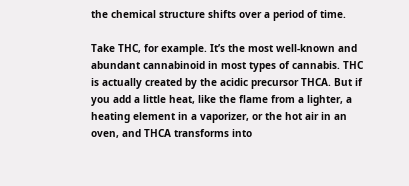the chemical structure shifts over a period of time.

Take THC, for example. It’s the most well-known and abundant cannabinoid in most types of cannabis. THC is actually created by the acidic precursor THCA. But if you add a little heat, like the flame from a lighter, a heating element in a vaporizer, or the hot air in an oven, and THCA transforms into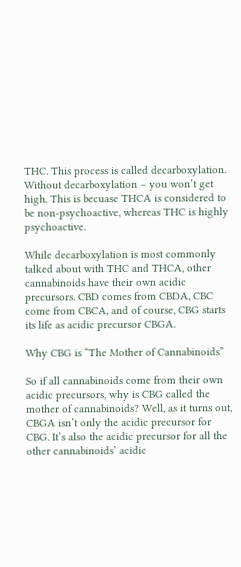THC. This process is called decarboxylation. Without decarboxylation – you won’t get high. This is becuase THCA is considered to be non-psychoactive, whereas THC is highly psychoactive.

While decarboxylation is most commonly talked about with THC and THCA, other cannabinoids have their own acidic precursors. CBD comes from CBDA, CBC come from CBCA, and of course, CBG starts its life as acidic precursor CBGA.

Why CBG is “The Mother of Cannabinoids”

So if all cannabinoids come from their own acidic precursors, why is CBG called the mother of cannabinoids? Well, as it turns out, CBGA isn’t only the acidic precursor for CBG. It’s also the acidic precursor for all the other cannabinoids’ acidic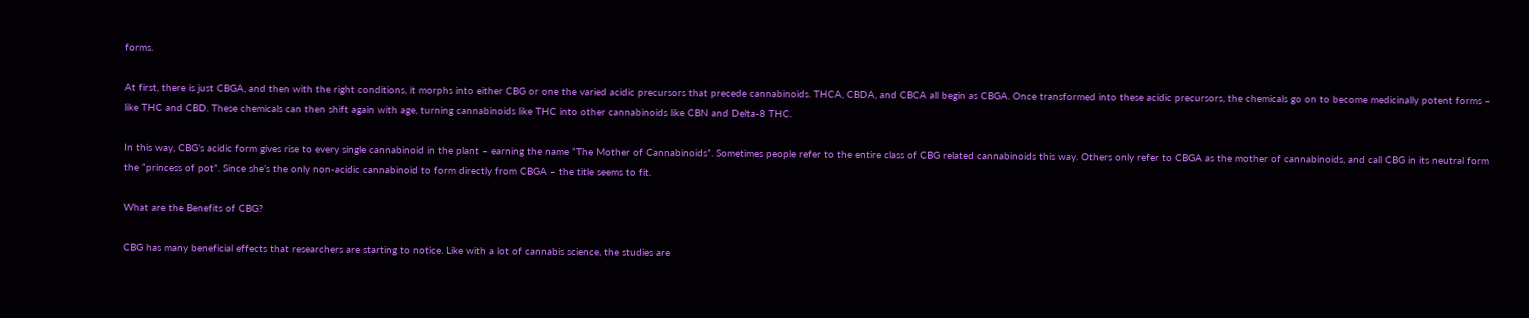forms.

At first, there is just CBGA, and then with the right conditions, it morphs into either CBG or one the varied acidic precursors that precede cannabinoids. THCA, CBDA, and CBCA all begin as CBGA. Once transformed into these acidic precursors, the chemicals go on to become medicinally potent forms – like THC and CBD. These chemicals can then shift again with age, turning cannabinoids like THC into other cannabinoids like CBN and Delta-8 THC.

In this way, CBG’s acidic form gives rise to every single cannabinoid in the plant – earning the name “The Mother of Cannabinoids”. Sometimes people refer to the entire class of CBG related cannabinoids this way. Others only refer to CBGA as the mother of cannabinoids, and call CBG in its neutral form the “princess of pot”. Since she’s the only non-acidic cannabinoid to form directly from CBGA – the title seems to fit.

What are the Benefits of CBG?

CBG has many beneficial effects that researchers are starting to notice. Like with a lot of cannabis science, the studies are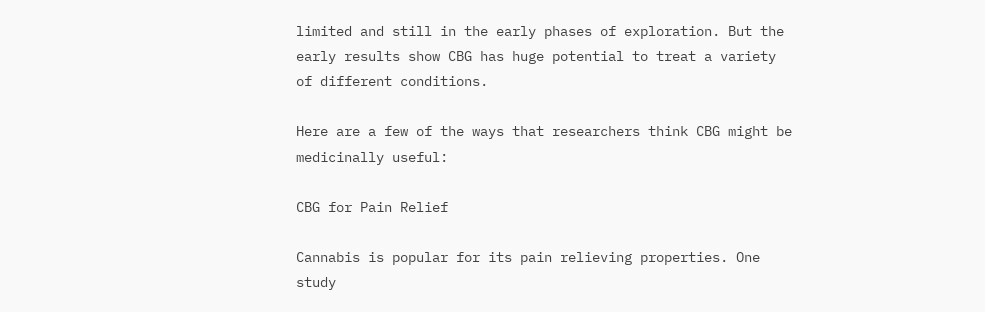limited and still in the early phases of exploration. But the early results show CBG has huge potential to treat a variety of different conditions.

Here are a few of the ways that researchers think CBG might be medicinally useful:

CBG for Pain Relief

Cannabis is popular for its pain relieving properties. One study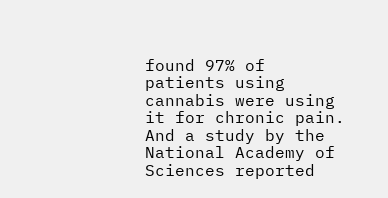found 97% of patients using cannabis were using it for chronic pain. And a study by the National Academy of Sciences reported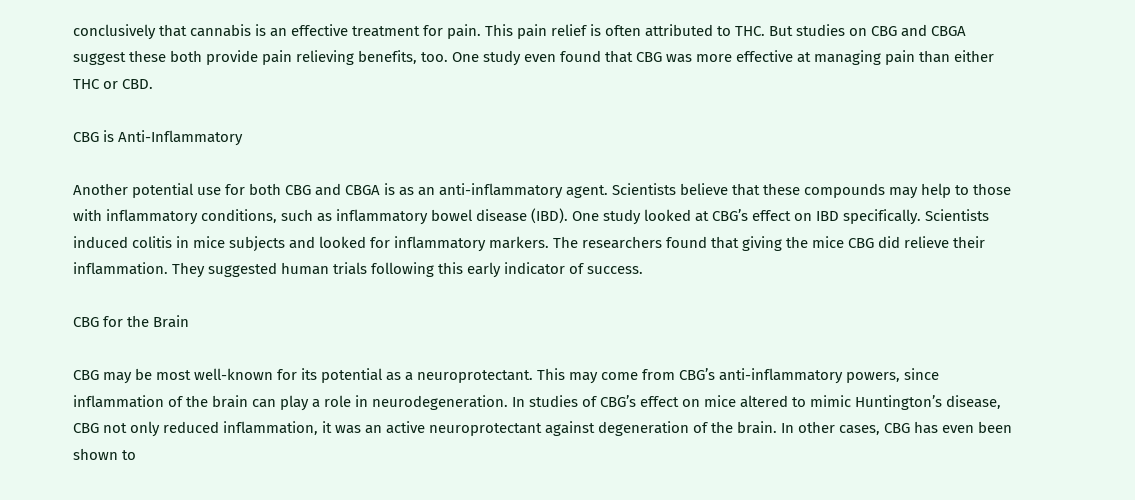conclusively that cannabis is an effective treatment for pain. This pain relief is often attributed to THC. But studies on CBG and CBGA suggest these both provide pain relieving benefits, too. One study even found that CBG was more effective at managing pain than either THC or CBD.

CBG is Anti-Inflammatory

Another potential use for both CBG and CBGA is as an anti-inflammatory agent. Scientists believe that these compounds may help to those with inflammatory conditions, such as inflammatory bowel disease (IBD). One study looked at CBG’s effect on IBD specifically. Scientists induced colitis in mice subjects and looked for inflammatory markers. The researchers found that giving the mice CBG did relieve their inflammation. They suggested human trials following this early indicator of success.

CBG for the Brain

CBG may be most well-known for its potential as a neuroprotectant. This may come from CBG’s anti-inflammatory powers, since inflammation of the brain can play a role in neurodegeneration. In studies of CBG’s effect on mice altered to mimic Huntington’s disease, CBG not only reduced inflammation, it was an active neuroprotectant against degeneration of the brain. In other cases, CBG has even been shown to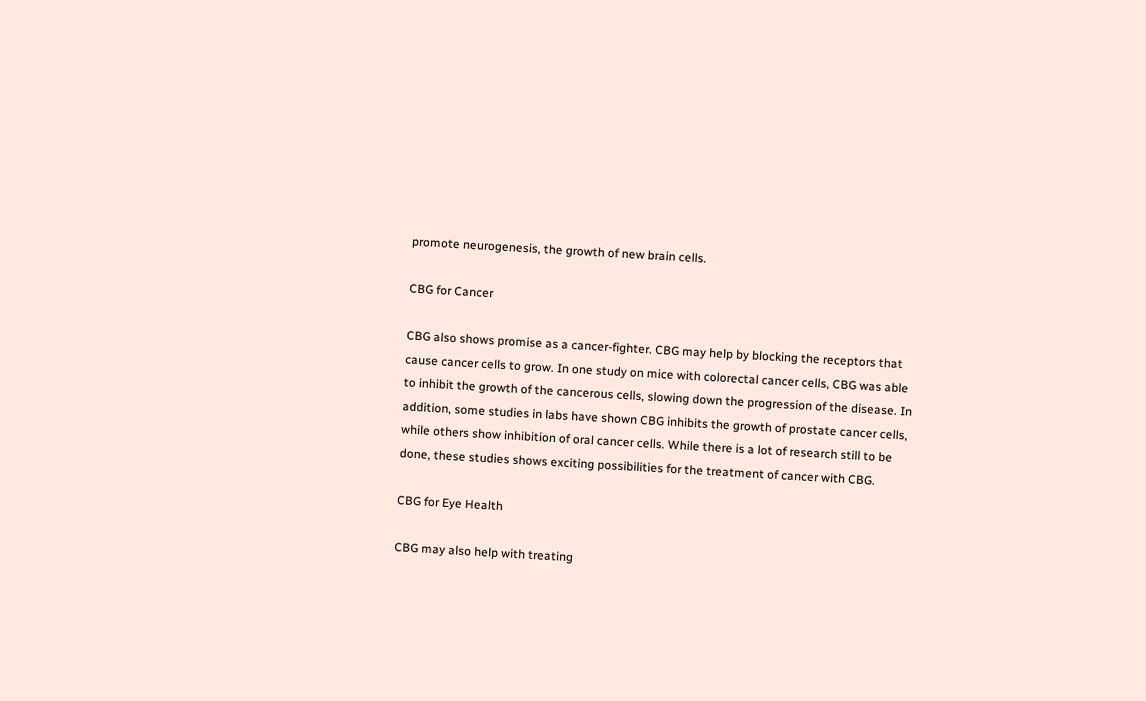promote neurogenesis, the growth of new brain cells.

CBG for Cancer

CBG also shows promise as a cancer-fighter. CBG may help by blocking the receptors that cause cancer cells to grow. In one study on mice with colorectal cancer cells, CBG was able to inhibit the growth of the cancerous cells, slowing down the progression of the disease. In addition, some studies in labs have shown CBG inhibits the growth of prostate cancer cells, while others show inhibition of oral cancer cells. While there is a lot of research still to be done, these studies shows exciting possibilities for the treatment of cancer with CBG.

CBG for Eye Health

CBG may also help with treating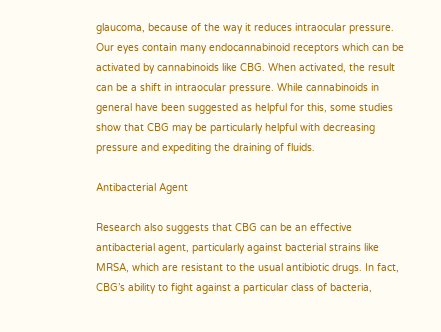glaucoma, because of the way it reduces intraocular pressure. Our eyes contain many endocannabinoid receptors which can be activated by cannabinoids like CBG. When activated, the result can be a shift in intraocular pressure. While cannabinoids in general have been suggested as helpful for this, some studies show that CBG may be particularly helpful with decreasing pressure and expediting the draining of fluids.

Antibacterial Agent

Research also suggests that CBG can be an effective antibacterial agent, particularly against bacterial strains like MRSA, which are resistant to the usual antibiotic drugs. In fact, CBG’s ability to fight against a particular class of bacteria,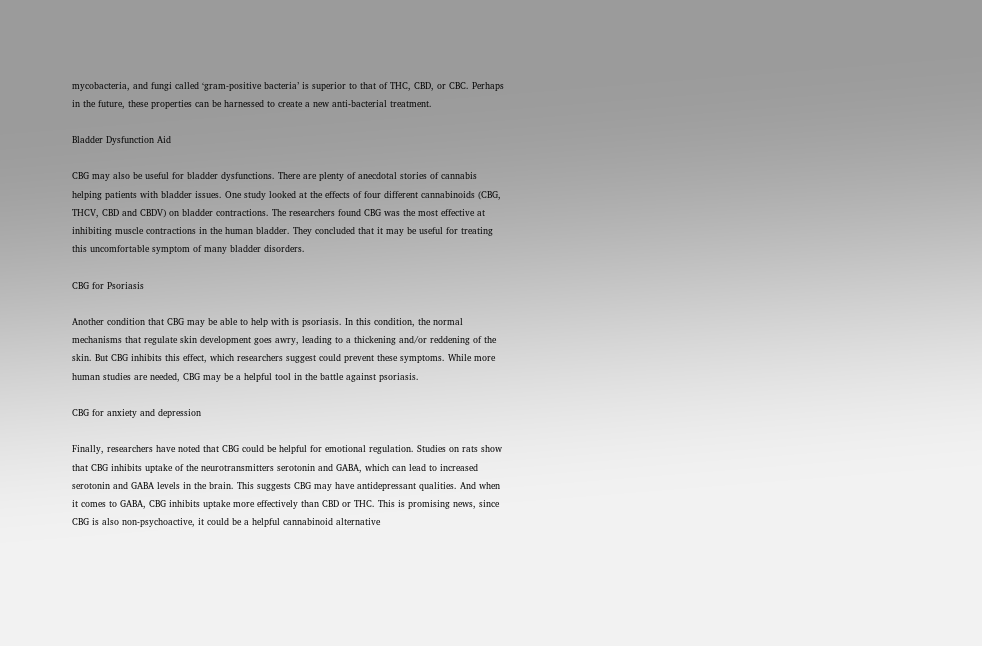mycobacteria, and fungi called ‘gram-positive bacteria’ is superior to that of THC, CBD, or CBC. Perhaps in the future, these properties can be harnessed to create a new anti-bacterial treatment.

Bladder Dysfunction Aid

CBG may also be useful for bladder dysfunctions. There are plenty of anecdotal stories of cannabis helping patients with bladder issues. One study looked at the effects of four different cannabinoids (CBG, THCV, CBD and CBDV) on bladder contractions. The researchers found CBG was the most effective at inhibiting muscle contractions in the human bladder. They concluded that it may be useful for treating this uncomfortable symptom of many bladder disorders.

CBG for Psoriasis

Another condition that CBG may be able to help with is psoriasis. In this condition, the normal mechanisms that regulate skin development goes awry, leading to a thickening and/or reddening of the skin. But CBG inhibits this effect, which researchers suggest could prevent these symptoms. While more human studies are needed, CBG may be a helpful tool in the battle against psoriasis.

CBG for anxiety and depression

Finally, researchers have noted that CBG could be helpful for emotional regulation. Studies on rats show that CBG inhibits uptake of the neurotransmitters serotonin and GABA, which can lead to increased serotonin and GABA levels in the brain. This suggests CBG may have antidepressant qualities. And when it comes to GABA, CBG inhibits uptake more effectively than CBD or THC. This is promising news, since CBG is also non-psychoactive, it could be a helpful cannabinoid alternative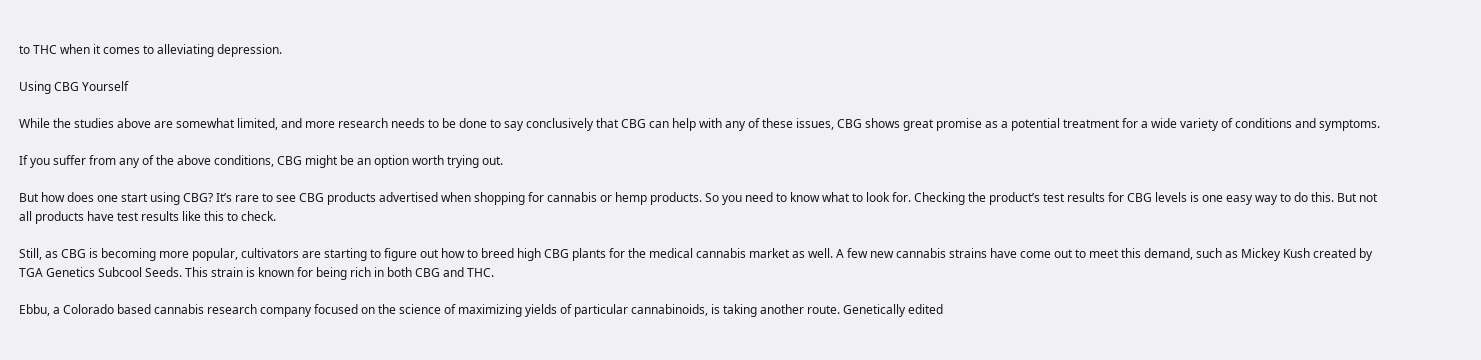to THC when it comes to alleviating depression.

Using CBG Yourself

While the studies above are somewhat limited, and more research needs to be done to say conclusively that CBG can help with any of these issues, CBG shows great promise as a potential treatment for a wide variety of conditions and symptoms.

If you suffer from any of the above conditions, CBG might be an option worth trying out.

But how does one start using CBG? It’s rare to see CBG products advertised when shopping for cannabis or hemp products. So you need to know what to look for. Checking the product’s test results for CBG levels is one easy way to do this. But not all products have test results like this to check.

Still, as CBG is becoming more popular, cultivators are starting to figure out how to breed high CBG plants for the medical cannabis market as well. A few new cannabis strains have come out to meet this demand, such as Mickey Kush created by TGA Genetics Subcool Seeds. This strain is known for being rich in both CBG and THC.

Ebbu, a Colorado based cannabis research company focused on the science of maximizing yields of particular cannabinoids, is taking another route. Genetically edited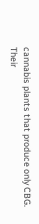cannabis plants that produce only CBG. Their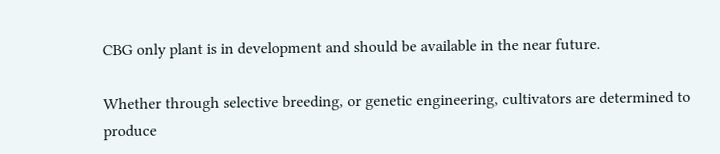CBG only plant is in development and should be available in the near future.

Whether through selective breeding, or genetic engineering, cultivators are determined to produce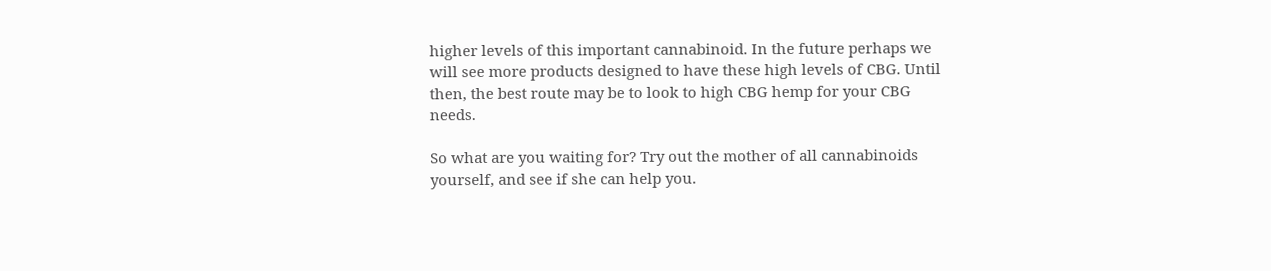higher levels of this important cannabinoid. In the future perhaps we will see more products designed to have these high levels of CBG. Until then, the best route may be to look to high CBG hemp for your CBG needs.

So what are you waiting for? Try out the mother of all cannabinoids yourself, and see if she can help you.